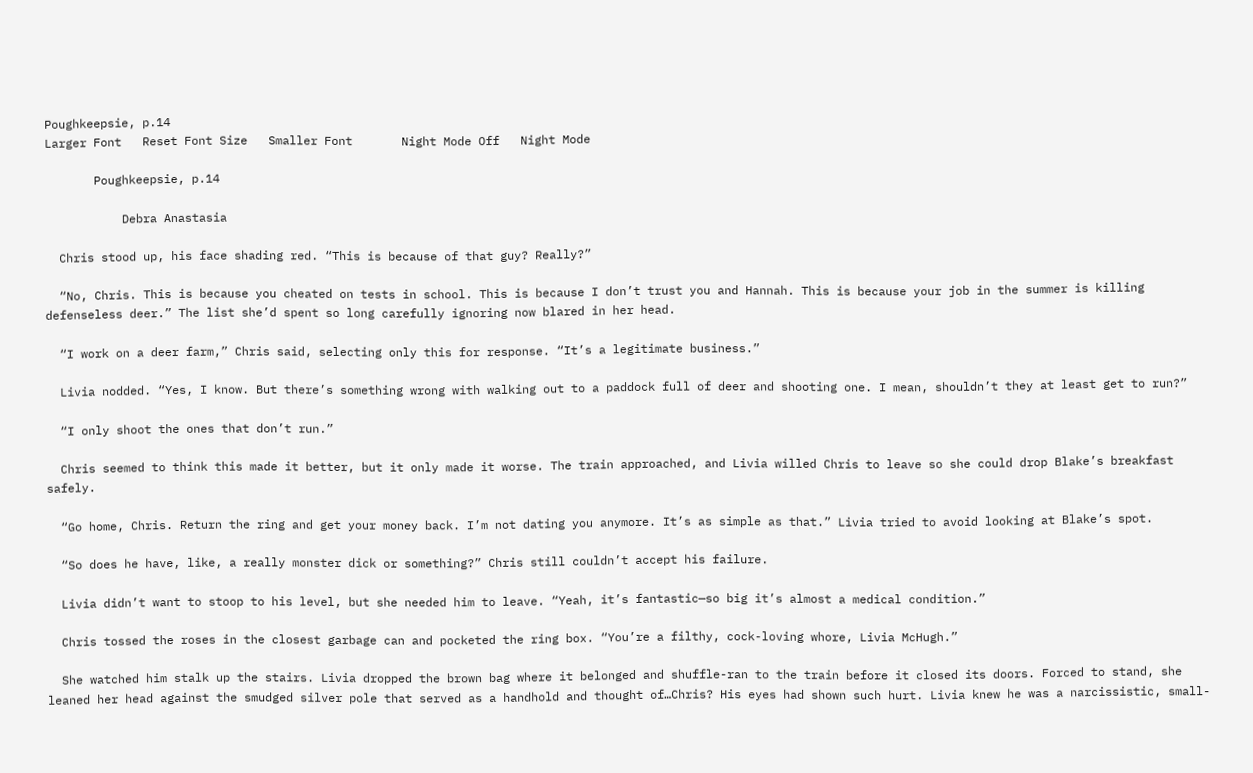Poughkeepsie, p.14
Larger Font   Reset Font Size   Smaller Font       Night Mode Off   Night Mode

       Poughkeepsie, p.14

           Debra Anastasia

  Chris stood up, his face shading red. “This is because of that guy? Really?”

  “No, Chris. This is because you cheated on tests in school. This is because I don’t trust you and Hannah. This is because your job in the summer is killing defenseless deer.” The list she’d spent so long carefully ignoring now blared in her head.

  “I work on a deer farm,” Chris said, selecting only this for response. “It’s a legitimate business.”

  Livia nodded. “Yes, I know. But there’s something wrong with walking out to a paddock full of deer and shooting one. I mean, shouldn’t they at least get to run?”

  “I only shoot the ones that don’t run.”

  Chris seemed to think this made it better, but it only made it worse. The train approached, and Livia willed Chris to leave so she could drop Blake’s breakfast safely.

  “Go home, Chris. Return the ring and get your money back. I’m not dating you anymore. It’s as simple as that.” Livia tried to avoid looking at Blake’s spot.

  “So does he have, like, a really monster dick or something?” Chris still couldn’t accept his failure.

  Livia didn’t want to stoop to his level, but she needed him to leave. “Yeah, it’s fantastic—so big it’s almost a medical condition.”

  Chris tossed the roses in the closest garbage can and pocketed the ring box. “You’re a filthy, cock-loving whore, Livia McHugh.”

  She watched him stalk up the stairs. Livia dropped the brown bag where it belonged and shuffle-ran to the train before it closed its doors. Forced to stand, she leaned her head against the smudged silver pole that served as a handhold and thought of…Chris? His eyes had shown such hurt. Livia knew he was a narcissistic, small-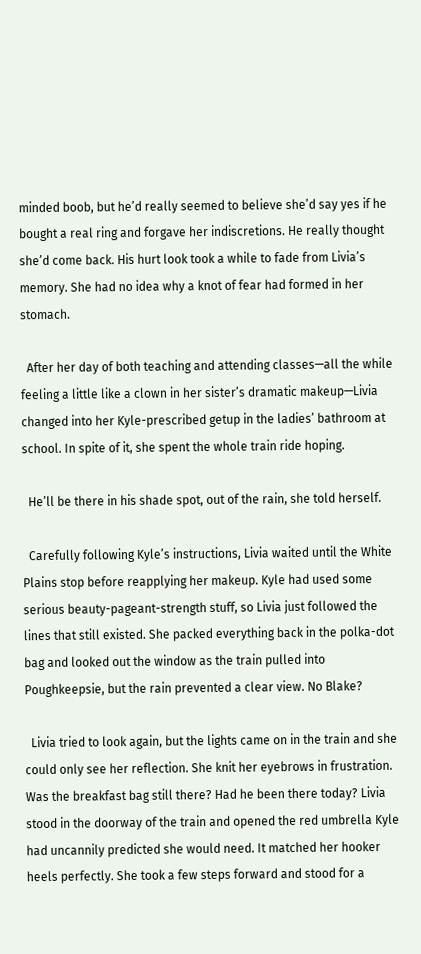minded boob, but he’d really seemed to believe she’d say yes if he bought a real ring and forgave her indiscretions. He really thought she’d come back. His hurt look took a while to fade from Livia’s memory. She had no idea why a knot of fear had formed in her stomach.

  After her day of both teaching and attending classes—all the while feeling a little like a clown in her sister’s dramatic makeup—Livia changed into her Kyle-prescribed getup in the ladies’ bathroom at school. In spite of it, she spent the whole train ride hoping.

  He’ll be there in his shade spot, out of the rain, she told herself.

  Carefully following Kyle’s instructions, Livia waited until the White Plains stop before reapplying her makeup. Kyle had used some serious beauty-pageant-strength stuff, so Livia just followed the lines that still existed. She packed everything back in the polka-dot bag and looked out the window as the train pulled into Poughkeepsie, but the rain prevented a clear view. No Blake?

  Livia tried to look again, but the lights came on in the train and she could only see her reflection. She knit her eyebrows in frustration. Was the breakfast bag still there? Had he been there today? Livia stood in the doorway of the train and opened the red umbrella Kyle had uncannily predicted she would need. It matched her hooker heels perfectly. She took a few steps forward and stood for a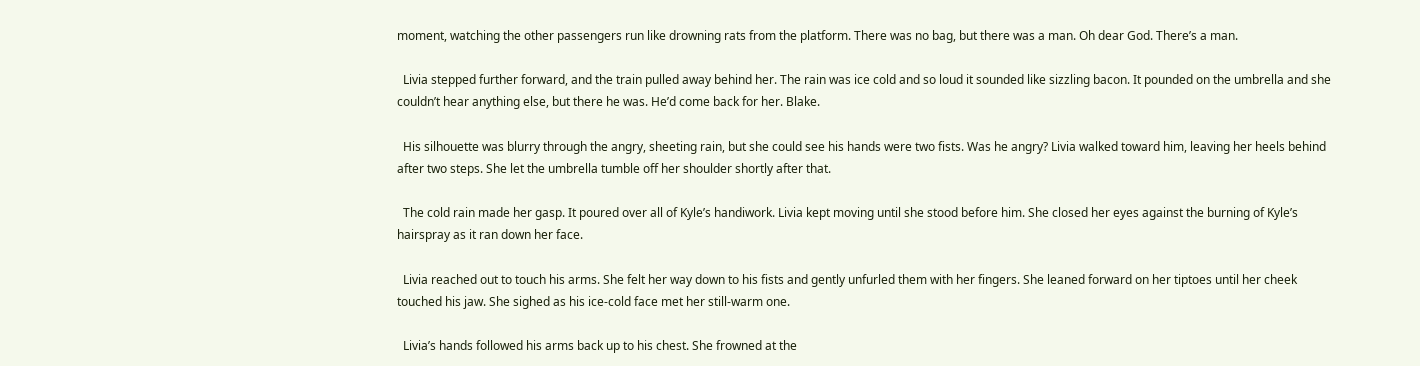moment, watching the other passengers run like drowning rats from the platform. There was no bag, but there was a man. Oh dear God. There’s a man.

  Livia stepped further forward, and the train pulled away behind her. The rain was ice cold and so loud it sounded like sizzling bacon. It pounded on the umbrella and she couldn’t hear anything else, but there he was. He’d come back for her. Blake.

  His silhouette was blurry through the angry, sheeting rain, but she could see his hands were two fists. Was he angry? Livia walked toward him, leaving her heels behind after two steps. She let the umbrella tumble off her shoulder shortly after that.

  The cold rain made her gasp. It poured over all of Kyle’s handiwork. Livia kept moving until she stood before him. She closed her eyes against the burning of Kyle’s hairspray as it ran down her face.

  Livia reached out to touch his arms. She felt her way down to his fists and gently unfurled them with her fingers. She leaned forward on her tiptoes until her cheek touched his jaw. She sighed as his ice-cold face met her still-warm one.

  Livia’s hands followed his arms back up to his chest. She frowned at the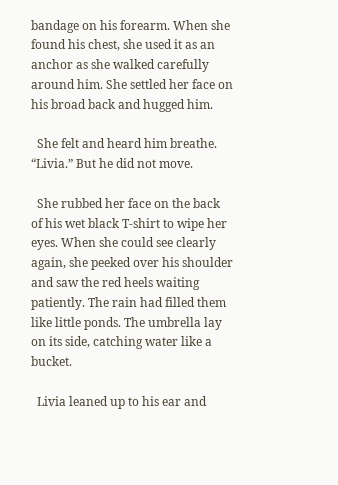bandage on his forearm. When she found his chest, she used it as an anchor as she walked carefully around him. She settled her face on his broad back and hugged him.

  She felt and heard him breathe. “Livia.” But he did not move.

  She rubbed her face on the back of his wet black T-shirt to wipe her eyes. When she could see clearly again, she peeked over his shoulder and saw the red heels waiting patiently. The rain had filled them like little ponds. The umbrella lay on its side, catching water like a bucket.

  Livia leaned up to his ear and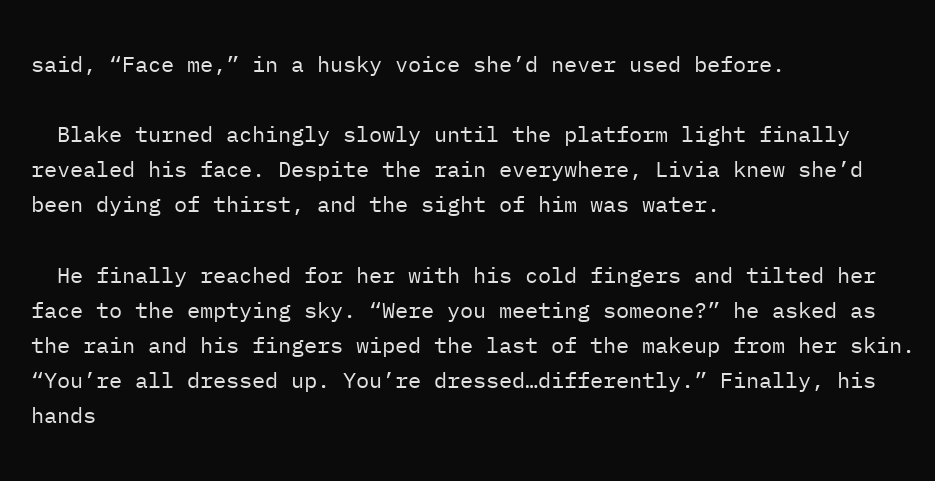said, “Face me,” in a husky voice she’d never used before.

  Blake turned achingly slowly until the platform light finally revealed his face. Despite the rain everywhere, Livia knew she’d been dying of thirst, and the sight of him was water.

  He finally reached for her with his cold fingers and tilted her face to the emptying sky. “Were you meeting someone?” he asked as the rain and his fingers wiped the last of the makeup from her skin. “You’re all dressed up. You’re dressed…differently.” Finally, his hands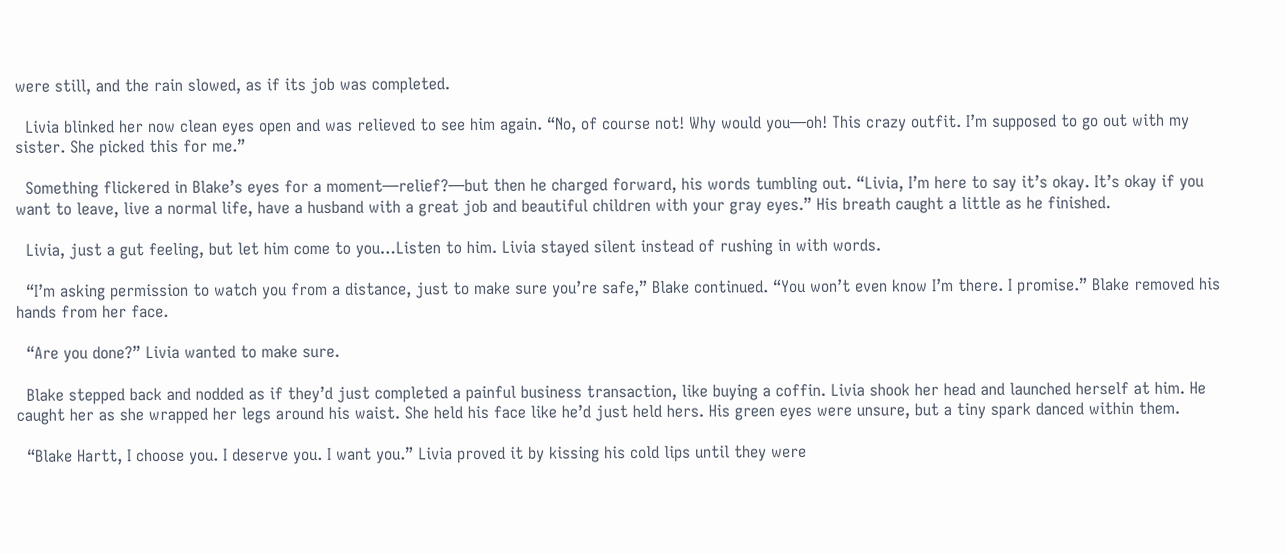were still, and the rain slowed, as if its job was completed.

  Livia blinked her now clean eyes open and was relieved to see him again. “No, of course not! Why would you—oh! This crazy outfit. I’m supposed to go out with my sister. She picked this for me.”

  Something flickered in Blake’s eyes for a moment—relief?—but then he charged forward, his words tumbling out. “Livia, I’m here to say it’s okay. It’s okay if you want to leave, live a normal life, have a husband with a great job and beautiful children with your gray eyes.” His breath caught a little as he finished.

  Livia, just a gut feeling, but let him come to you…Listen to him. Livia stayed silent instead of rushing in with words.

  “I’m asking permission to watch you from a distance, just to make sure you’re safe,” Blake continued. “You won’t even know I’m there. I promise.” Blake removed his hands from her face.

  “Are you done?” Livia wanted to make sure.

  Blake stepped back and nodded as if they’d just completed a painful business transaction, like buying a coffin. Livia shook her head and launched herself at him. He caught her as she wrapped her legs around his waist. She held his face like he’d just held hers. His green eyes were unsure, but a tiny spark danced within them.

  “Blake Hartt, I choose you. I deserve you. I want you.” Livia proved it by kissing his cold lips until they were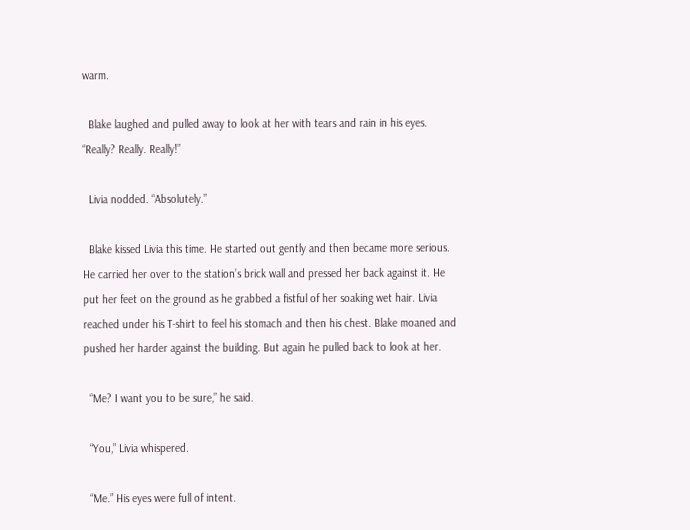warm.

  Blake laughed and pulled away to look at her with tears and rain in his eyes. “Really? Really. Really!”

  Livia nodded. “Absolutely.”

  Blake kissed Livia this time. He started out gently and then became more serious. He carried her over to the station’s brick wall and pressed her back against it. He put her feet on the ground as he grabbed a fistful of her soaking wet hair. Livia reached under his T-shirt to feel his stomach and then his chest. Blake moaned and pushed her harder against the building. But again he pulled back to look at her.

  “Me? I want you to be sure,” he said.

  “You,” Livia whispered.

  “Me.” His eyes were full of intent.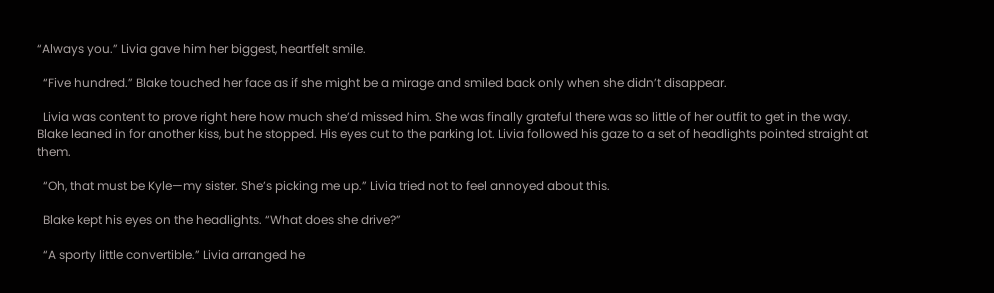“Always you.” Livia gave him her biggest, heartfelt smile.

  “Five hundred.” Blake touched her face as if she might be a mirage and smiled back only when she didn’t disappear.

  Livia was content to prove right here how much she’d missed him. She was finally grateful there was so little of her outfit to get in the way. Blake leaned in for another kiss, but he stopped. His eyes cut to the parking lot. Livia followed his gaze to a set of headlights pointed straight at them.

  “Oh, that must be Kyle—my sister. She’s picking me up.” Livia tried not to feel annoyed about this.

  Blake kept his eyes on the headlights. “What does she drive?”

  “A sporty little convertible.” Livia arranged he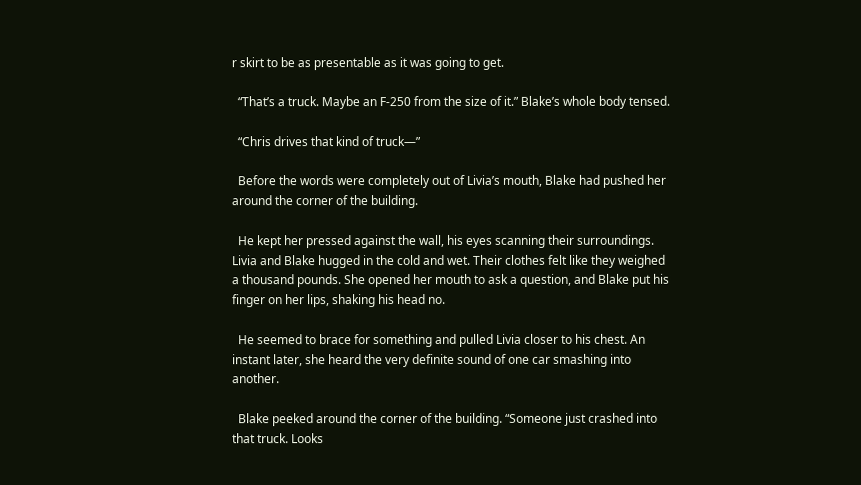r skirt to be as presentable as it was going to get.

  “That’s a truck. Maybe an F-250 from the size of it.” Blake’s whole body tensed.

  “Chris drives that kind of truck—”

  Before the words were completely out of Livia’s mouth, Blake had pushed her around the corner of the building.

  He kept her pressed against the wall, his eyes scanning their surroundings. Livia and Blake hugged in the cold and wet. Their clothes felt like they weighed a thousand pounds. She opened her mouth to ask a question, and Blake put his finger on her lips, shaking his head no.

  He seemed to brace for something and pulled Livia closer to his chest. An instant later, she heard the very definite sound of one car smashing into another.

  Blake peeked around the corner of the building. “Someone just crashed into that truck. Looks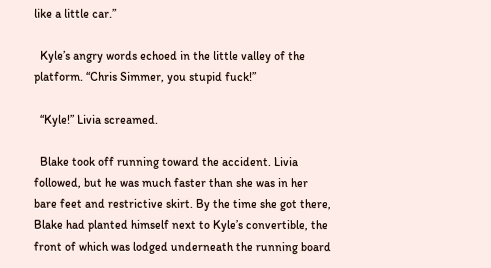like a little car.”

  Kyle’s angry words echoed in the little valley of the platform. “Chris Simmer, you stupid fuck!”

  “Kyle!” Livia screamed.

  Blake took off running toward the accident. Livia followed, but he was much faster than she was in her bare feet and restrictive skirt. By the time she got there, Blake had planted himself next to Kyle’s convertible, the front of which was lodged underneath the running board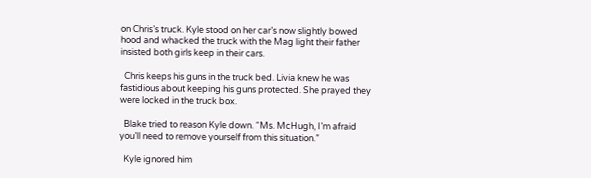on Chris’s truck. Kyle stood on her car’s now slightly bowed hood and whacked the truck with the Mag light their father insisted both girls keep in their cars.

  Chris keeps his guns in the truck bed. Livia knew he was fastidious about keeping his guns protected. She prayed they were locked in the truck box.

  Blake tried to reason Kyle down. “Ms. McHugh, I’m afraid you’ll need to remove yourself from this situation.”

  Kyle ignored him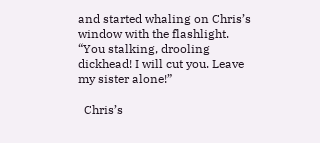and started whaling on Chris’s window with the flashlight. “You stalking, drooling dickhead! I will cut you. Leave my sister alone!”

  Chris’s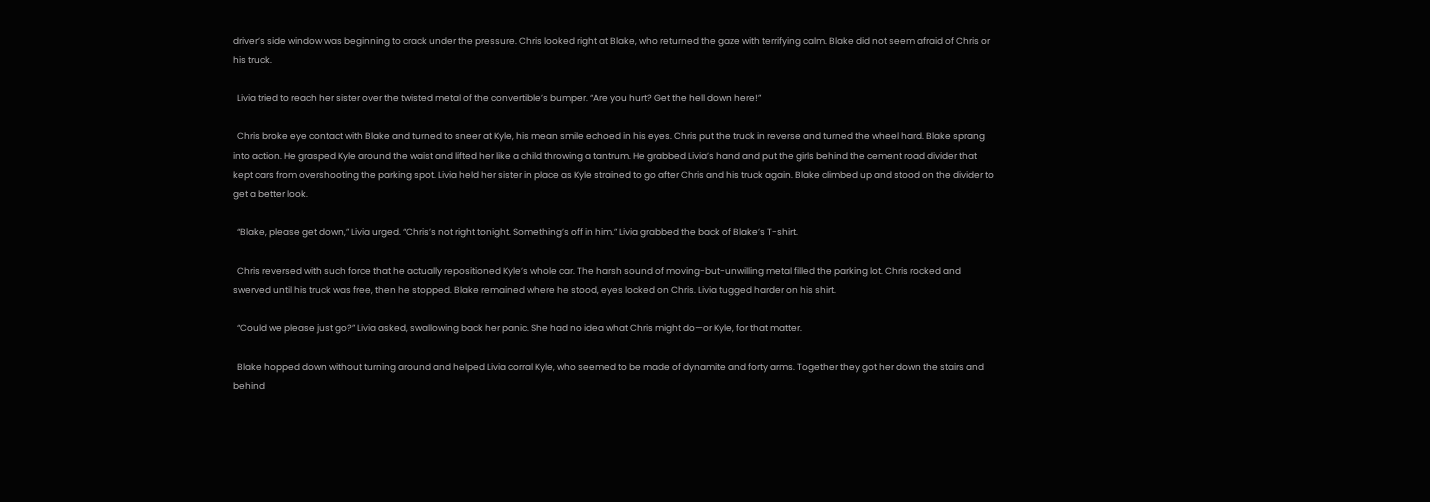driver’s side window was beginning to crack under the pressure. Chris looked right at Blake, who returned the gaze with terrifying calm. Blake did not seem afraid of Chris or his truck.

  Livia tried to reach her sister over the twisted metal of the convertible’s bumper. “Are you hurt? Get the hell down here!”

  Chris broke eye contact with Blake and turned to sneer at Kyle, his mean smile echoed in his eyes. Chris put the truck in reverse and turned the wheel hard. Blake sprang into action. He grasped Kyle around the waist and lifted her like a child throwing a tantrum. He grabbed Livia’s hand and put the girls behind the cement road divider that kept cars from overshooting the parking spot. Livia held her sister in place as Kyle strained to go after Chris and his truck again. Blake climbed up and stood on the divider to get a better look.

  “Blake, please get down,” Livia urged. “Chris’s not right tonight. Something’s off in him.” Livia grabbed the back of Blake’s T-shirt.

  Chris reversed with such force that he actually repositioned Kyle’s whole car. The harsh sound of moving-but-unwilling metal filled the parking lot. Chris rocked and swerved until his truck was free, then he stopped. Blake remained where he stood, eyes locked on Chris. Livia tugged harder on his shirt.

  “Could we please just go?” Livia asked, swallowing back her panic. She had no idea what Chris might do—or Kyle, for that matter.

  Blake hopped down without turning around and helped Livia corral Kyle, who seemed to be made of dynamite and forty arms. Together they got her down the stairs and behind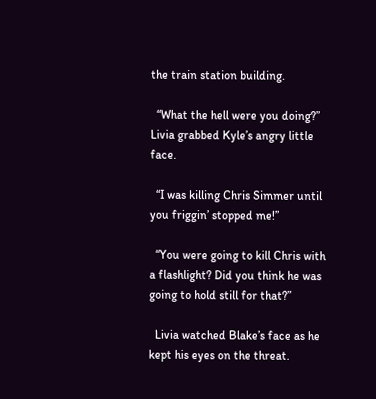the train station building.

  “What the hell were you doing?” Livia grabbed Kyle’s angry little face.

  “I was killing Chris Simmer until you friggin’ stopped me!”

  “You were going to kill Chris with a flashlight? Did you think he was going to hold still for that?”

  Livia watched Blake’s face as he kept his eyes on the threat.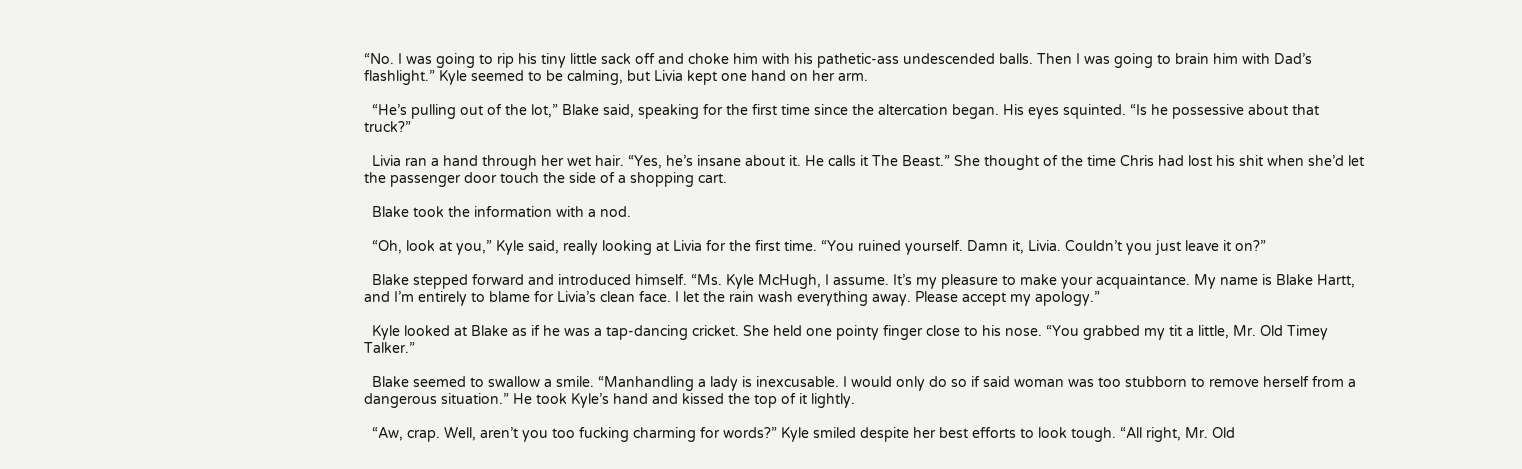“No. I was going to rip his tiny little sack off and choke him with his pathetic-ass undescended balls. Then I was going to brain him with Dad’s flashlight.” Kyle seemed to be calming, but Livia kept one hand on her arm.

  “He’s pulling out of the lot,” Blake said, speaking for the first time since the altercation began. His eyes squinted. “Is he possessive about that truck?”

  Livia ran a hand through her wet hair. “Yes, he’s insane about it. He calls it The Beast.” She thought of the time Chris had lost his shit when she’d let the passenger door touch the side of a shopping cart.

  Blake took the information with a nod.

  “Oh, look at you,” Kyle said, really looking at Livia for the first time. “You ruined yourself. Damn it, Livia. Couldn’t you just leave it on?”

  Blake stepped forward and introduced himself. “Ms. Kyle McHugh, I assume. It’s my pleasure to make your acquaintance. My name is Blake Hartt, and I’m entirely to blame for Livia’s clean face. I let the rain wash everything away. Please accept my apology.”

  Kyle looked at Blake as if he was a tap-dancing cricket. She held one pointy finger close to his nose. “You grabbed my tit a little, Mr. Old Timey Talker.”

  Blake seemed to swallow a smile. “Manhandling a lady is inexcusable. I would only do so if said woman was too stubborn to remove herself from a dangerous situation.” He took Kyle’s hand and kissed the top of it lightly.

  “Aw, crap. Well, aren’t you too fucking charming for words?” Kyle smiled despite her best efforts to look tough. “All right, Mr. Old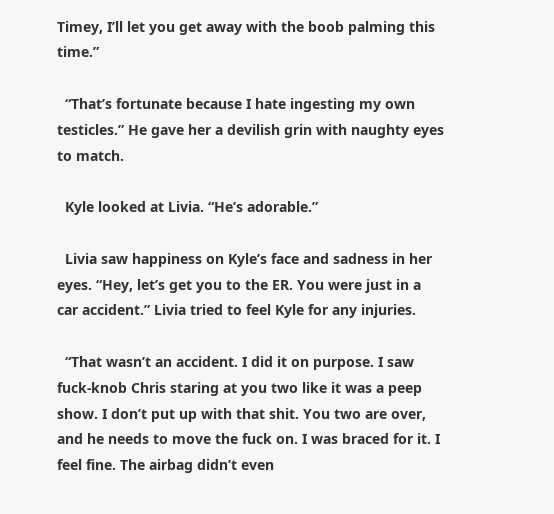Timey, I’ll let you get away with the boob palming this time.”

  “That’s fortunate because I hate ingesting my own testicles.” He gave her a devilish grin with naughty eyes to match.

  Kyle looked at Livia. “He’s adorable.”

  Livia saw happiness on Kyle’s face and sadness in her eyes. “Hey, let’s get you to the ER. You were just in a car accident.” Livia tried to feel Kyle for any injuries.

  “That wasn’t an accident. I did it on purpose. I saw fuck-knob Chris staring at you two like it was a peep show. I don’t put up with that shit. You two are over, and he needs to move the fuck on. I was braced for it. I feel fine. The airbag didn’t even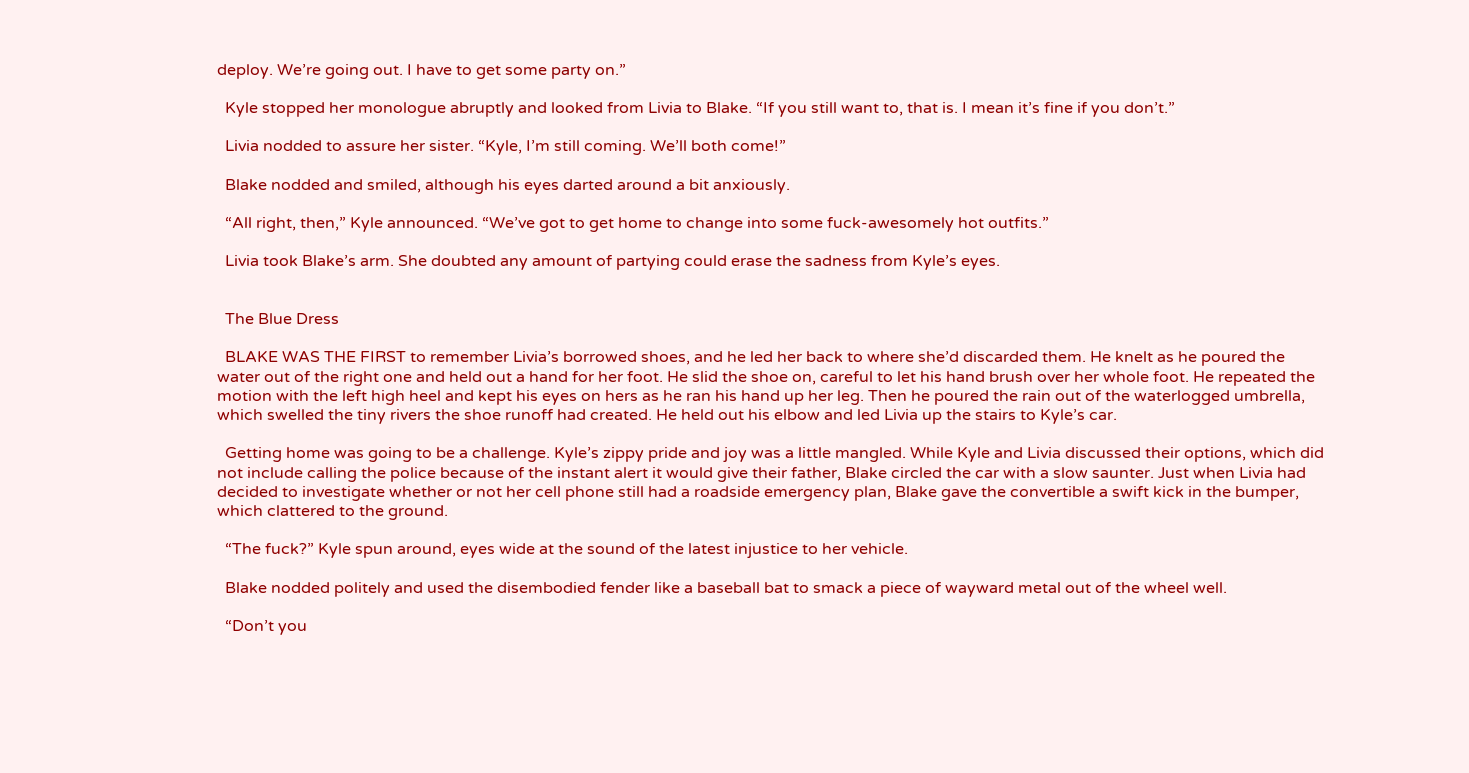deploy. We’re going out. I have to get some party on.”

  Kyle stopped her monologue abruptly and looked from Livia to Blake. “If you still want to, that is. I mean it’s fine if you don’t.”

  Livia nodded to assure her sister. “Kyle, I’m still coming. We’ll both come!”

  Blake nodded and smiled, although his eyes darted around a bit anxiously.

  “All right, then,” Kyle announced. “We’ve got to get home to change into some fuck-awesomely hot outfits.”

  Livia took Blake’s arm. She doubted any amount of partying could erase the sadness from Kyle’s eyes.


  The Blue Dress

  BLAKE WAS THE FIRST to remember Livia’s borrowed shoes, and he led her back to where she’d discarded them. He knelt as he poured the water out of the right one and held out a hand for her foot. He slid the shoe on, careful to let his hand brush over her whole foot. He repeated the motion with the left high heel and kept his eyes on hers as he ran his hand up her leg. Then he poured the rain out of the waterlogged umbrella, which swelled the tiny rivers the shoe runoff had created. He held out his elbow and led Livia up the stairs to Kyle’s car.

  Getting home was going to be a challenge. Kyle’s zippy pride and joy was a little mangled. While Kyle and Livia discussed their options, which did not include calling the police because of the instant alert it would give their father, Blake circled the car with a slow saunter. Just when Livia had decided to investigate whether or not her cell phone still had a roadside emergency plan, Blake gave the convertible a swift kick in the bumper, which clattered to the ground.

  “The fuck?” Kyle spun around, eyes wide at the sound of the latest injustice to her vehicle.

  Blake nodded politely and used the disembodied fender like a baseball bat to smack a piece of wayward metal out of the wheel well.

  “Don’t you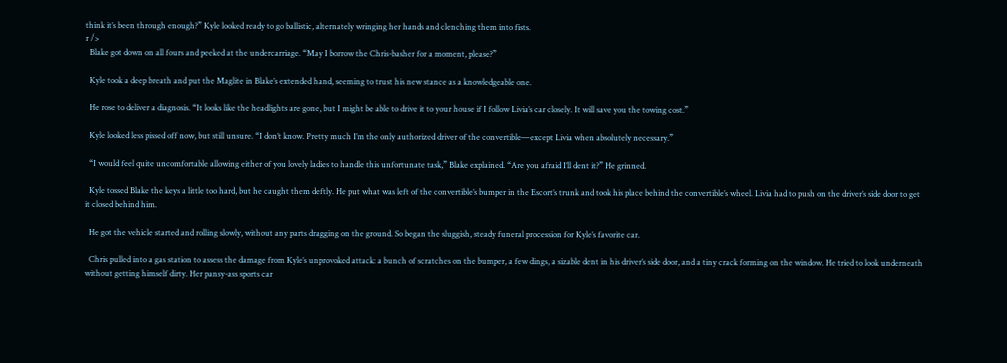think it’s been through enough?” Kyle looked ready to go ballistic, alternately wringing her hands and clenching them into fists.
r />
  Blake got down on all fours and peeked at the undercarriage. “May I borrow the Chris-basher for a moment, please?”

  Kyle took a deep breath and put the Maglite in Blake’s extended hand, seeming to trust his new stance as a knowledgeable one.

  He rose to deliver a diagnosis. “It looks like the headlights are gone, but I might be able to drive it to your house if I follow Livia’s car closely. It will save you the towing cost.”

  Kyle looked less pissed off now, but still unsure. “I don’t know. Pretty much I’m the only authorized driver of the convertible—except Livia when absolutely necessary.”

  “I would feel quite uncomfortable allowing either of you lovely ladies to handle this unfortunate task,” Blake explained. “Are you afraid I’ll dent it?” He grinned.

  Kyle tossed Blake the keys a little too hard, but he caught them deftly. He put what was left of the convertible’s bumper in the Escort’s trunk and took his place behind the convertible’s wheel. Livia had to push on the driver’s side door to get it closed behind him.

  He got the vehicle started and rolling slowly, without any parts dragging on the ground. So began the sluggish, steady funeral procession for Kyle’s favorite car.

  Chris pulled into a gas station to assess the damage from Kyle’s unprovoked attack: a bunch of scratches on the bumper, a few dings, a sizable dent in his driver’s side door, and a tiny crack forming on the window. He tried to look underneath without getting himself dirty. Her pansy-ass sports car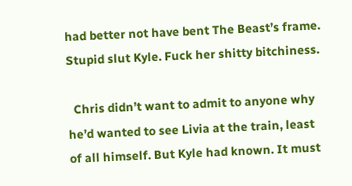had better not have bent The Beast’s frame. Stupid slut Kyle. Fuck her shitty bitchiness.

  Chris didn’t want to admit to anyone why he’d wanted to see Livia at the train, least of all himself. But Kyle had known. It must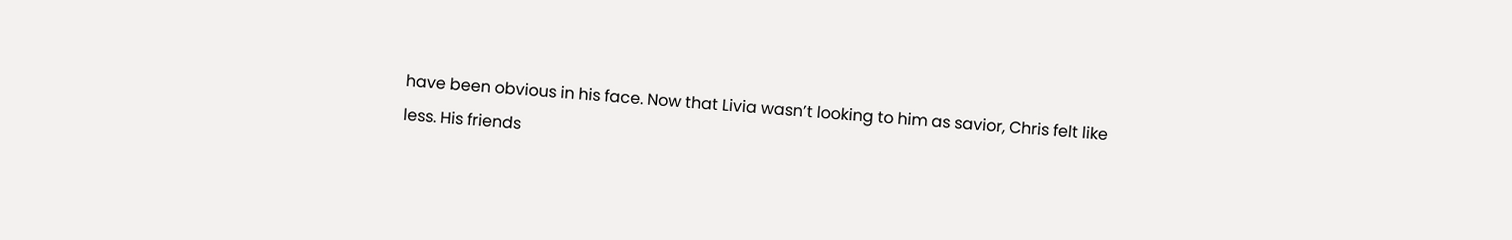have been obvious in his face. Now that Livia wasn’t looking to him as savior, Chris felt like less. His friends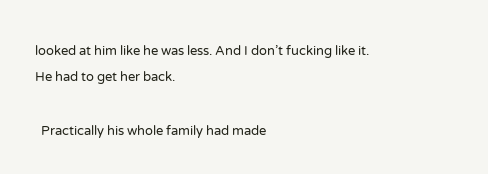looked at him like he was less. And I don’t fucking like it. He had to get her back.

  Practically his whole family had made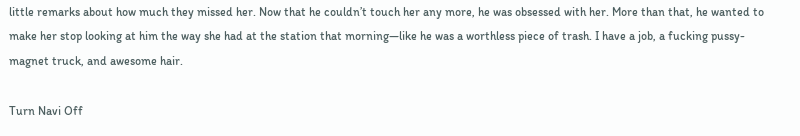little remarks about how much they missed her. Now that he couldn’t touch her any more, he was obsessed with her. More than that, he wanted to make her stop looking at him the way she had at the station that morning—like he was a worthless piece of trash. I have a job, a fucking pussy-magnet truck, and awesome hair.

Turn Navi Off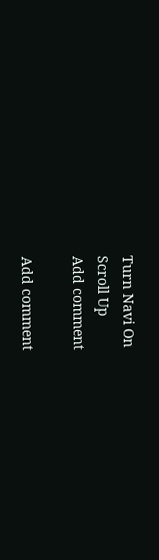Turn Navi On
Scroll Up
Add comment

Add comment